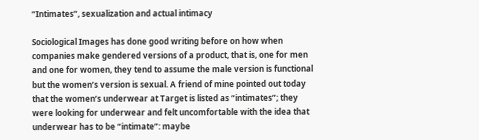“Intimates”, sexualization and actual intimacy

Sociological Images has done good writing before on how when companies make gendered versions of a product, that is, one for men and one for women, they tend to assume the male version is functional but the women’s version is sexual. A friend of mine pointed out today that the women’s underwear at Target is listed as “intimates”; they were looking for underwear and felt uncomfortable with the idea that underwear has to be “intimate”: maybe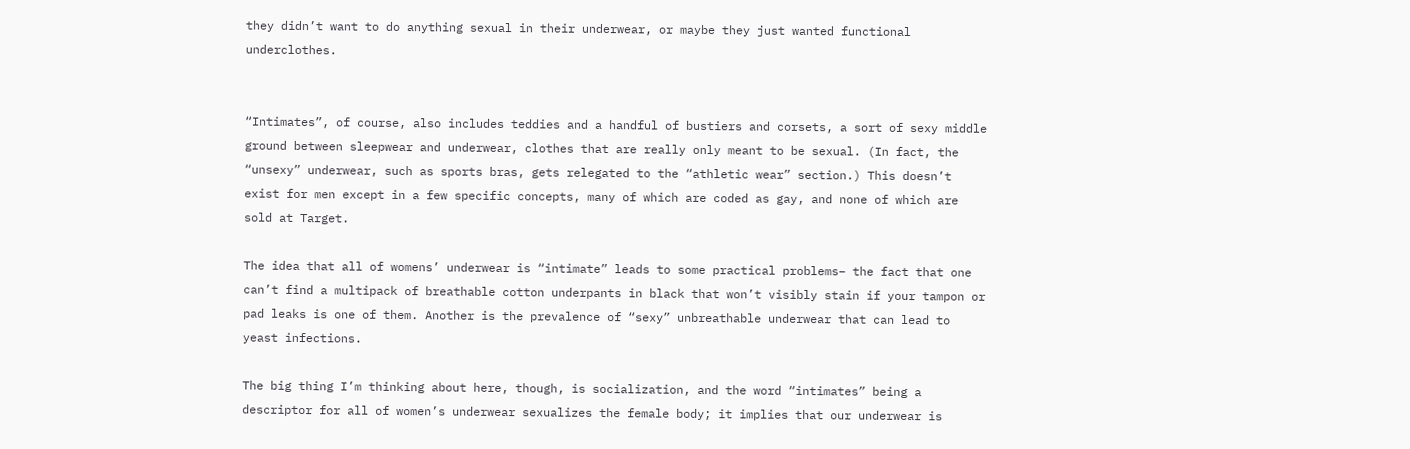they didn’t want to do anything sexual in their underwear, or maybe they just wanted functional underclothes.


“Intimates”, of course, also includes teddies and a handful of bustiers and corsets, a sort of sexy middle ground between sleepwear and underwear, clothes that are really only meant to be sexual. (In fact, the “unsexy” underwear, such as sports bras, gets relegated to the “athletic wear” section.) This doesn’t exist for men except in a few specific concepts, many of which are coded as gay, and none of which are sold at Target.

The idea that all of womens’ underwear is “intimate” leads to some practical problems– the fact that one can’t find a multipack of breathable cotton underpants in black that won’t visibly stain if your tampon or pad leaks is one of them. Another is the prevalence of “sexy” unbreathable underwear that can lead to yeast infections.

The big thing I’m thinking about here, though, is socialization, and the word “intimates” being a descriptor for all of women’s underwear sexualizes the female body; it implies that our underwear is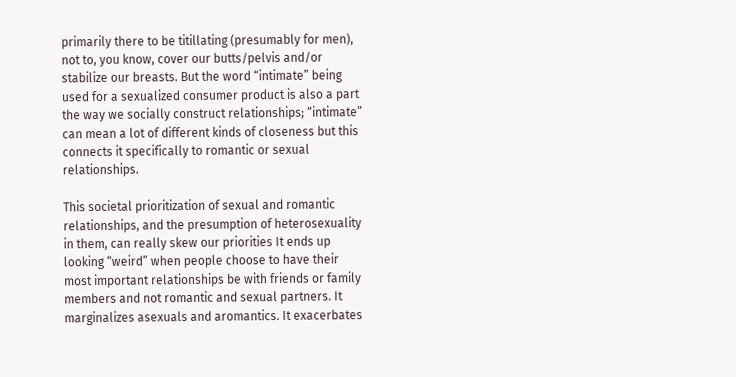primarily there to be titillating (presumably for men), not to, you know, cover our butts/pelvis and/or stabilize our breasts. But the word “intimate” being used for a sexualized consumer product is also a part the way we socially construct relationships; “intimate” can mean a lot of different kinds of closeness but this connects it specifically to romantic or sexual relationships.

This societal prioritization of sexual and romantic relationships, and the presumption of heterosexuality in them, can really skew our priorities It ends up looking “weird” when people choose to have their most important relationships be with friends or family members and not romantic and sexual partners. It marginalizes asexuals and aromantics. It exacerbates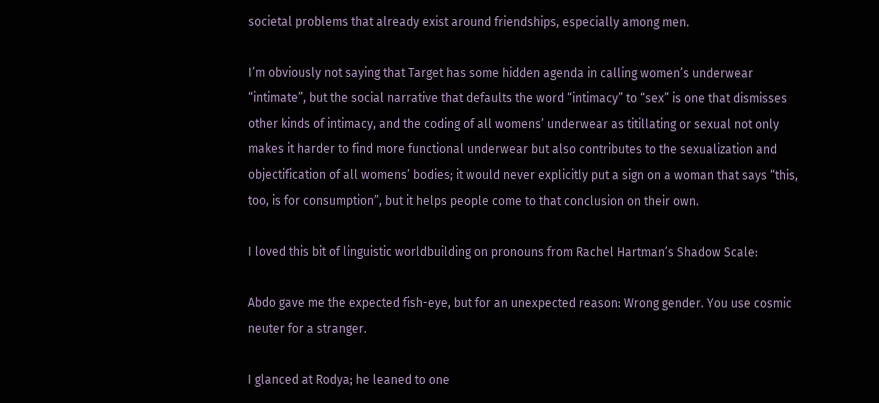societal problems that already exist around friendships, especially among men.

I’m obviously not saying that Target has some hidden agenda in calling women’s underwear “intimate”, but the social narrative that defaults the word “intimacy” to “sex” is one that dismisses other kinds of intimacy, and the coding of all womens’ underwear as titillating or sexual not only makes it harder to find more functional underwear but also contributes to the sexualization and objectification of all womens’ bodies; it would never explicitly put a sign on a woman that says “this, too, is for consumption”, but it helps people come to that conclusion on their own.

I loved this bit of linguistic worldbuilding on pronouns from Rachel Hartman’s Shadow Scale:

Abdo gave me the expected fish-eye, but for an unexpected reason: Wrong gender. You use cosmic neuter for a stranger.

I glanced at Rodya; he leaned to one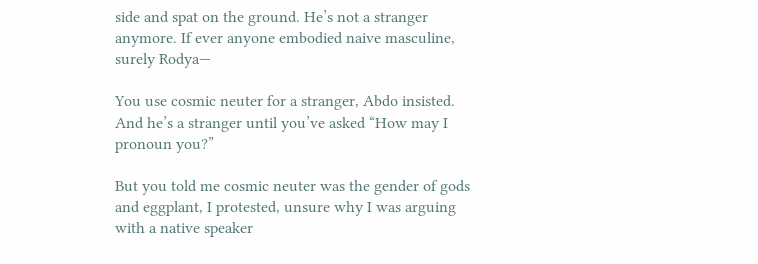side and spat on the ground. He’s not a stranger anymore. If ever anyone embodied naive masculine, surely Rodya—

You use cosmic neuter for a stranger, Abdo insisted. And he’s a stranger until you’ve asked “How may I pronoun you?”

But you told me cosmic neuter was the gender of gods and eggplant, I protested, unsure why I was arguing with a native speaker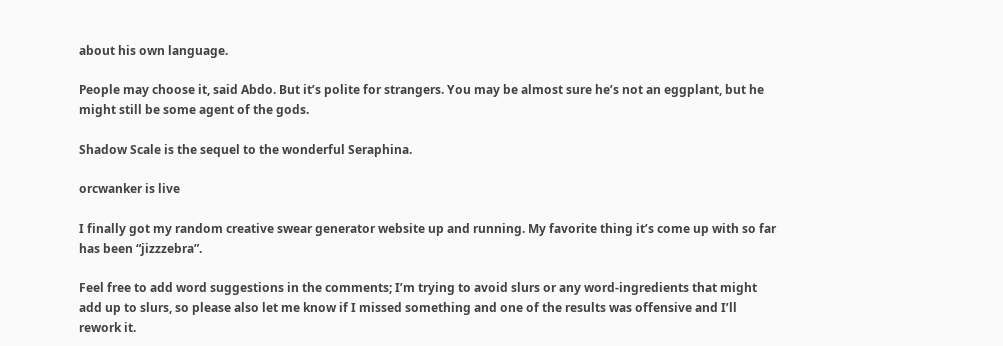about his own language.

People may choose it, said Abdo. But it’s polite for strangers. You may be almost sure he’s not an eggplant, but he might still be some agent of the gods.

Shadow Scale is the sequel to the wonderful Seraphina.

orcwanker is live

I finally got my random creative swear generator website up and running. My favorite thing it’s come up with so far has been “jizzzebra”.

Feel free to add word suggestions in the comments; I’m trying to avoid slurs or any word-ingredients that might add up to slurs, so please also let me know if I missed something and one of the results was offensive and I’ll rework it.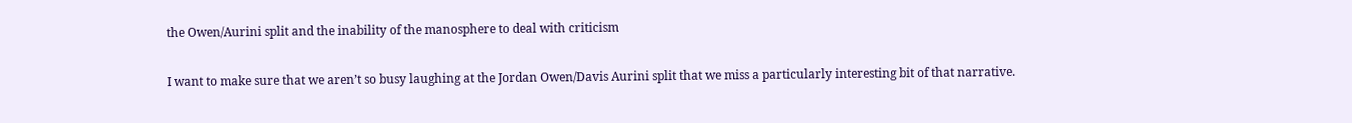the Owen/Aurini split and the inability of the manosphere to deal with criticism

I want to make sure that we aren’t so busy laughing at the Jordan Owen/Davis Aurini split that we miss a particularly interesting bit of that narrative.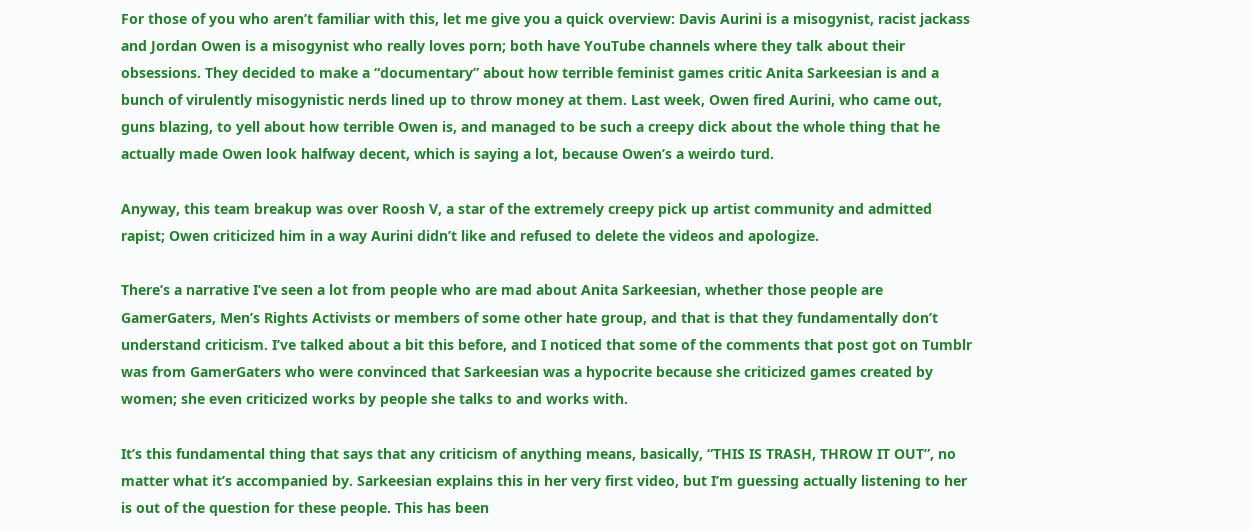For those of you who aren’t familiar with this, let me give you a quick overview: Davis Aurini is a misogynist, racist jackass and Jordan Owen is a misogynist who really loves porn; both have YouTube channels where they talk about their obsessions. They decided to make a “documentary” about how terrible feminist games critic Anita Sarkeesian is and a bunch of virulently misogynistic nerds lined up to throw money at them. Last week, Owen fired Aurini, who came out, guns blazing, to yell about how terrible Owen is, and managed to be such a creepy dick about the whole thing that he actually made Owen look halfway decent, which is saying a lot, because Owen’s a weirdo turd.

Anyway, this team breakup was over Roosh V, a star of the extremely creepy pick up artist community and admitted rapist; Owen criticized him in a way Aurini didn’t like and refused to delete the videos and apologize.

There’s a narrative I’ve seen a lot from people who are mad about Anita Sarkeesian, whether those people are GamerGaters, Men’s Rights Activists or members of some other hate group, and that is that they fundamentally don’t understand criticism. I’ve talked about a bit this before, and I noticed that some of the comments that post got on Tumblr was from GamerGaters who were convinced that Sarkeesian was a hypocrite because she criticized games created by women; she even criticized works by people she talks to and works with.

It’s this fundamental thing that says that any criticism of anything means, basically, “THIS IS TRASH, THROW IT OUT”, no matter what it’s accompanied by. Sarkeesian explains this in her very first video, but I’m guessing actually listening to her is out of the question for these people. This has been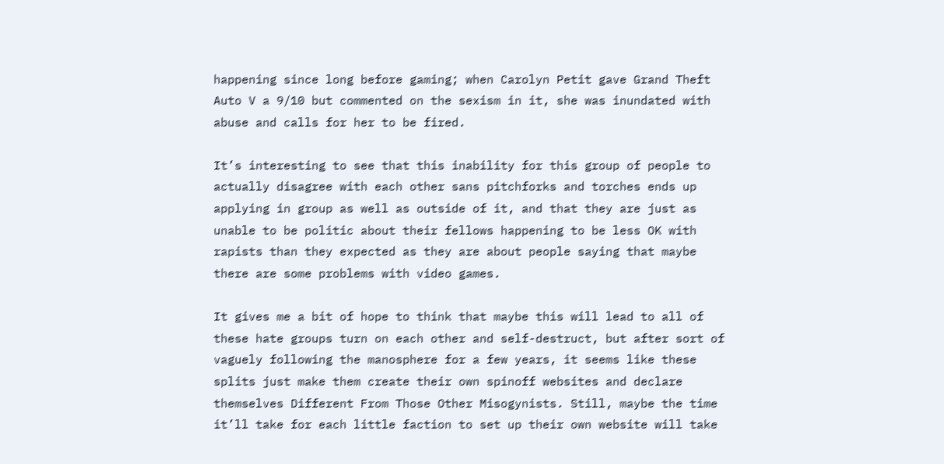happening since long before gaming; when Carolyn Petit gave Grand Theft Auto V a 9/10 but commented on the sexism in it, she was inundated with abuse and calls for her to be fired.

It’s interesting to see that this inability for this group of people to actually disagree with each other sans pitchforks and torches ends up applying in group as well as outside of it, and that they are just as unable to be politic about their fellows happening to be less OK with rapists than they expected as they are about people saying that maybe there are some problems with video games.

It gives me a bit of hope to think that maybe this will lead to all of these hate groups turn on each other and self-destruct, but after sort of vaguely following the manosphere for a few years, it seems like these splits just make them create their own spinoff websites and declare themselves Different From Those Other Misogynists. Still, maybe the time it’ll take for each little faction to set up their own website will take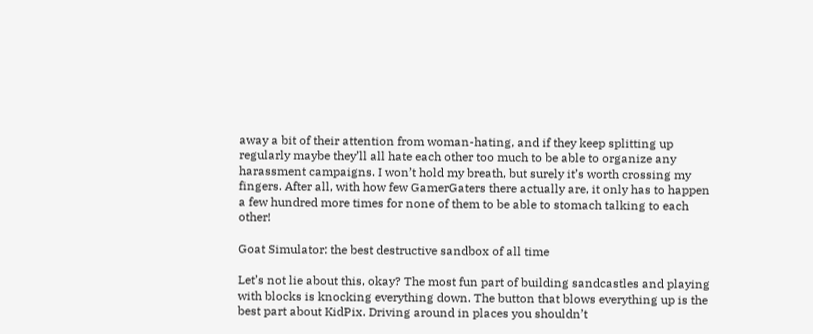away a bit of their attention from woman-hating, and if they keep splitting up regularly maybe they’ll all hate each other too much to be able to organize any harassment campaigns. I won’t hold my breath, but surely it’s worth crossing my fingers. After all, with how few GamerGaters there actually are, it only has to happen a few hundred more times for none of them to be able to stomach talking to each other!

Goat Simulator: the best destructive sandbox of all time

Let’s not lie about this, okay? The most fun part of building sandcastles and playing with blocks is knocking everything down. The button that blows everything up is the best part about KidPix. Driving around in places you shouldn’t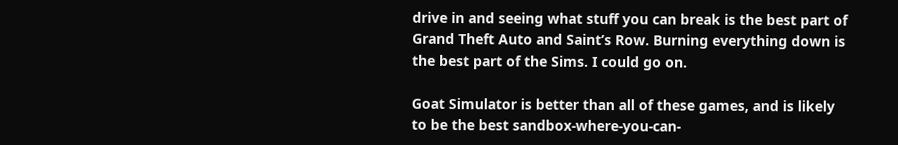drive in and seeing what stuff you can break is the best part of Grand Theft Auto and Saint’s Row. Burning everything down is the best part of the Sims. I could go on.

Goat Simulator is better than all of these games, and is likely to be the best sandbox-where-you-can-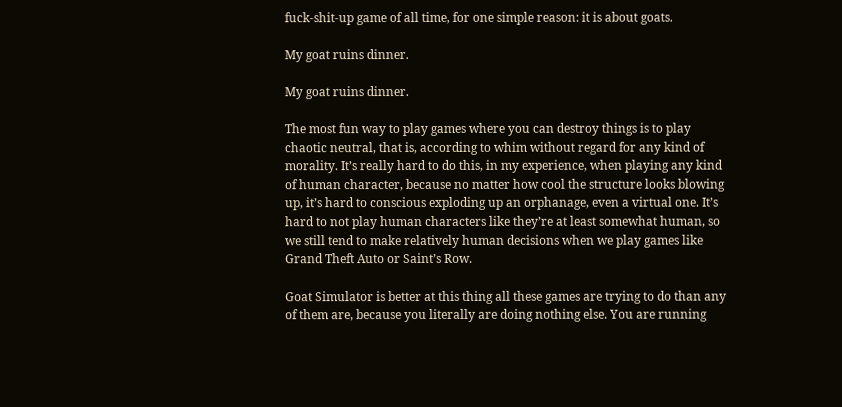fuck-shit-up game of all time, for one simple reason: it is about goats.

My goat ruins dinner.

My goat ruins dinner.

The most fun way to play games where you can destroy things is to play chaotic neutral, that is, according to whim without regard for any kind of morality. It’s really hard to do this, in my experience, when playing any kind of human character, because no matter how cool the structure looks blowing up, it’s hard to conscious exploding up an orphanage, even a virtual one. It’s hard to not play human characters like they’re at least somewhat human, so we still tend to make relatively human decisions when we play games like Grand Theft Auto or Saint’s Row.

Goat Simulator is better at this thing all these games are trying to do than any of them are, because you literally are doing nothing else. You are running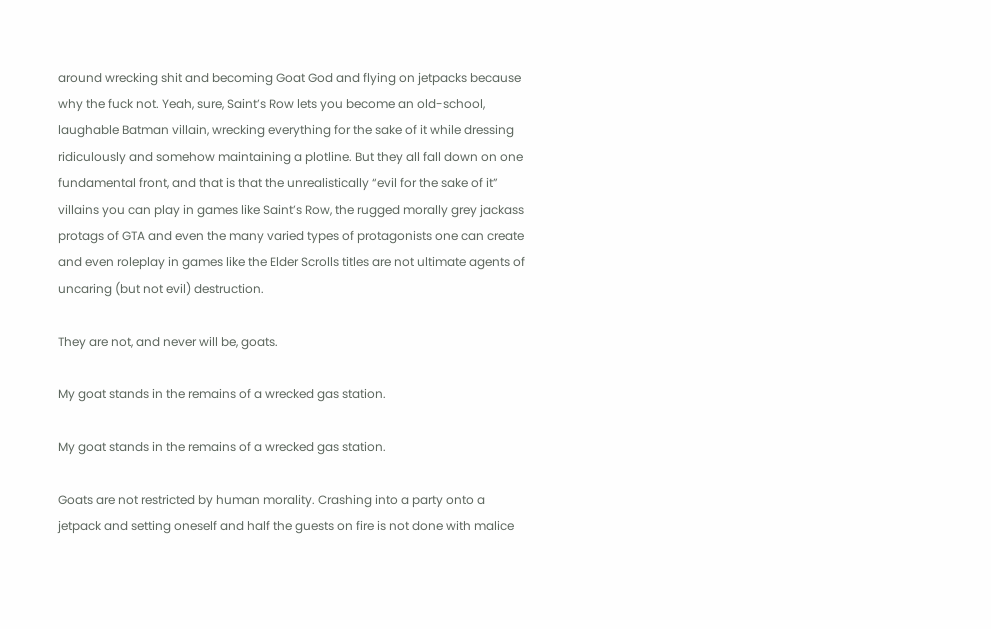around wrecking shit and becoming Goat God and flying on jetpacks because why the fuck not. Yeah, sure, Saint’s Row lets you become an old-school, laughable Batman villain, wrecking everything for the sake of it while dressing ridiculously and somehow maintaining a plotline. But they all fall down on one fundamental front, and that is that the unrealistically “evil for the sake of it” villains you can play in games like Saint’s Row, the rugged morally grey jackass protags of GTA and even the many varied types of protagonists one can create and even roleplay in games like the Elder Scrolls titles are not ultimate agents of uncaring (but not evil) destruction.

They are not, and never will be, goats.

My goat stands in the remains of a wrecked gas station.

My goat stands in the remains of a wrecked gas station.

Goats are not restricted by human morality. Crashing into a party onto a jetpack and setting oneself and half the guests on fire is not done with malice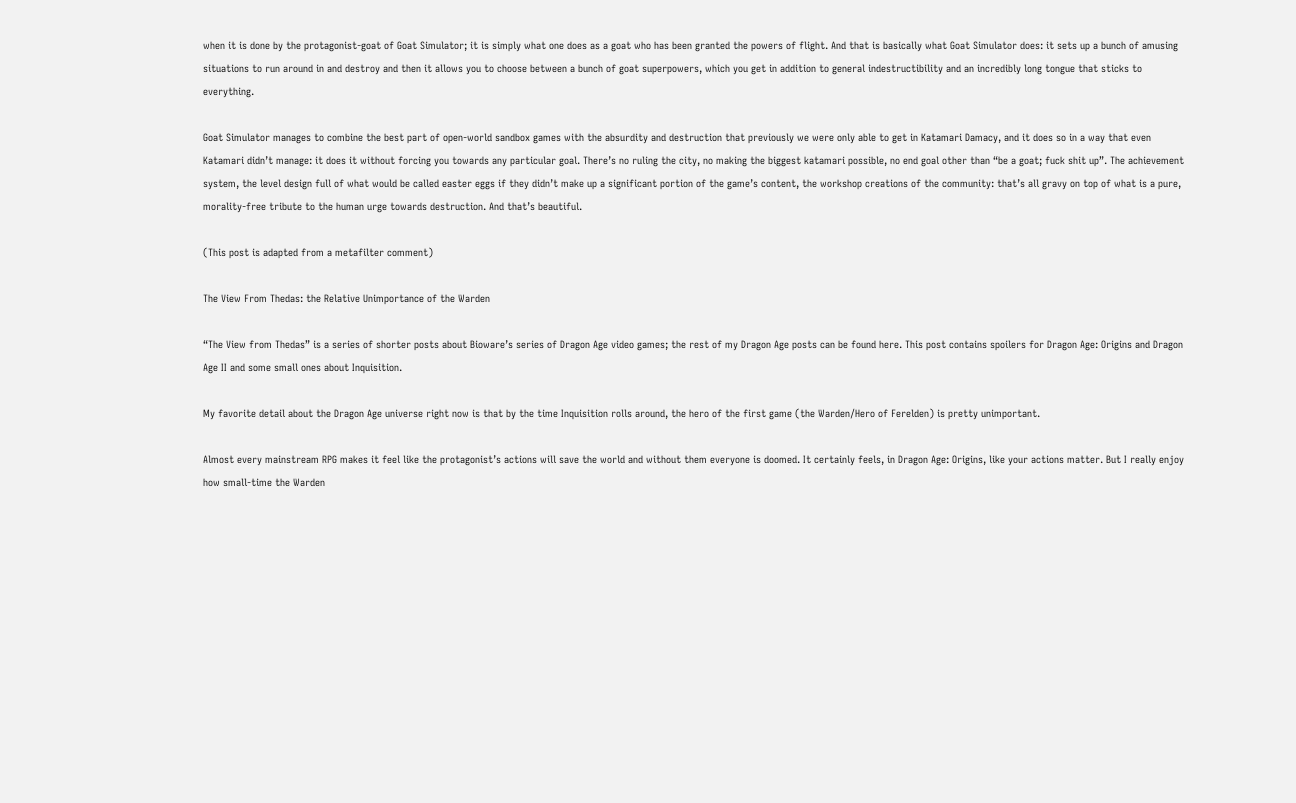when it is done by the protagonist-goat of Goat Simulator; it is simply what one does as a goat who has been granted the powers of flight. And that is basically what Goat Simulator does: it sets up a bunch of amusing situations to run around in and destroy and then it allows you to choose between a bunch of goat superpowers, which you get in addition to general indestructibility and an incredibly long tongue that sticks to everything.

Goat Simulator manages to combine the best part of open-world sandbox games with the absurdity and destruction that previously we were only able to get in Katamari Damacy, and it does so in a way that even Katamari didn’t manage: it does it without forcing you towards any particular goal. There’s no ruling the city, no making the biggest katamari possible, no end goal other than “be a goat; fuck shit up”. The achievement system, the level design full of what would be called easter eggs if they didn’t make up a significant portion of the game’s content, the workshop creations of the community: that’s all gravy on top of what is a pure, morality-free tribute to the human urge towards destruction. And that’s beautiful.

(This post is adapted from a metafilter comment)

The View From Thedas: the Relative Unimportance of the Warden

“The View from Thedas” is a series of shorter posts about Bioware’s series of Dragon Age video games; the rest of my Dragon Age posts can be found here. This post contains spoilers for Dragon Age: Origins and Dragon Age II and some small ones about Inquisition.

My favorite detail about the Dragon Age universe right now is that by the time Inquisition rolls around, the hero of the first game (the Warden/Hero of Ferelden) is pretty unimportant.

Almost every mainstream RPG makes it feel like the protagonist’s actions will save the world and without them everyone is doomed. It certainly feels, in Dragon Age: Origins, like your actions matter. But I really enjoy how small-time the Warden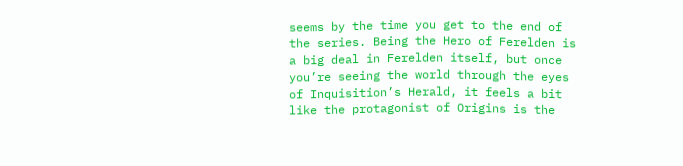seems by the time you get to the end of the series. Being the Hero of Ferelden is a big deal in Ferelden itself, but once you’re seeing the world through the eyes of Inquisition’s Herald, it feels a bit like the protagonist of Origins is the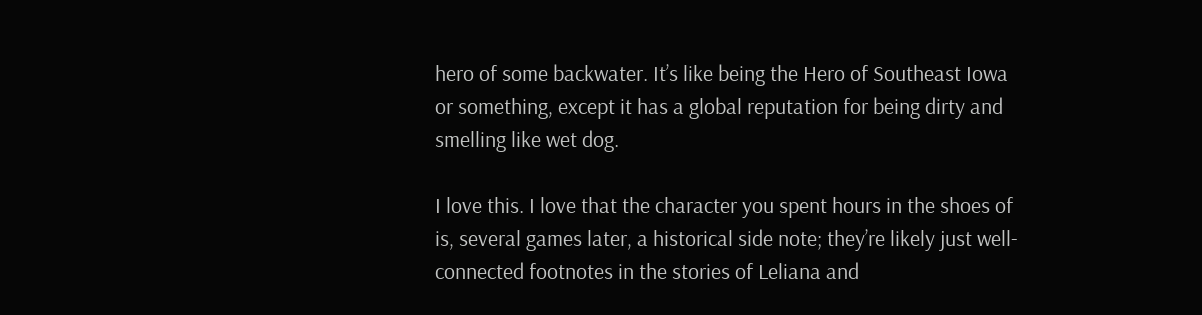hero of some backwater. It’s like being the Hero of Southeast Iowa or something, except it has a global reputation for being dirty and smelling like wet dog.

I love this. I love that the character you spent hours in the shoes of is, several games later, a historical side note; they’re likely just well-connected footnotes in the stories of Leliana and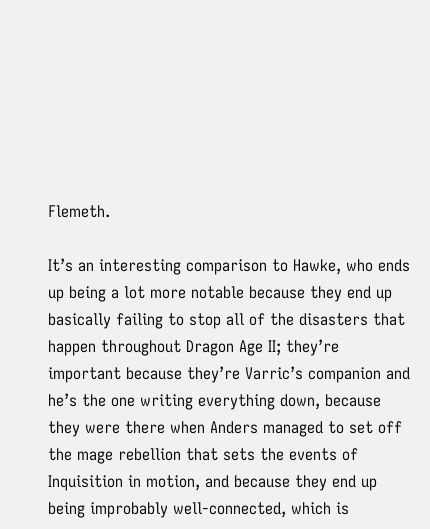Flemeth.

It’s an interesting comparison to Hawke, who ends up being a lot more notable because they end up basically failing to stop all of the disasters that happen throughout Dragon Age II; they’re important because they’re Varric’s companion and he’s the one writing everything down, because they were there when Anders managed to set off the mage rebellion that sets the events of Inquisition in motion, and because they end up being improbably well-connected, which is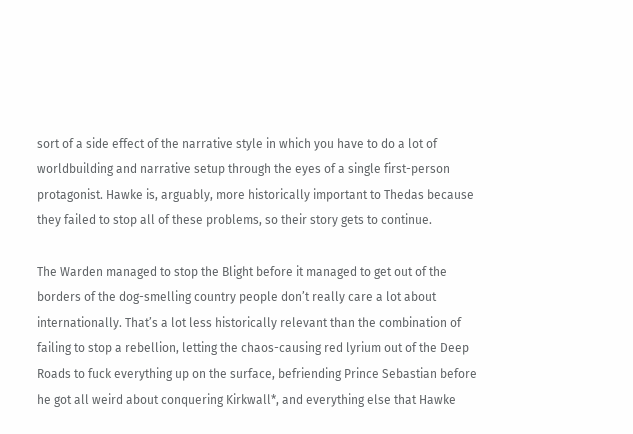sort of a side effect of the narrative style in which you have to do a lot of worldbuilding and narrative setup through the eyes of a single first-person protagonist. Hawke is, arguably, more historically important to Thedas because they failed to stop all of these problems, so their story gets to continue.

The Warden managed to stop the Blight before it managed to get out of the borders of the dog-smelling country people don’t really care a lot about internationally. That’s a lot less historically relevant than the combination of failing to stop a rebellion, letting the chaos-causing red lyrium out of the Deep Roads to fuck everything up on the surface, befriending Prince Sebastian before he got all weird about conquering Kirkwall*, and everything else that Hawke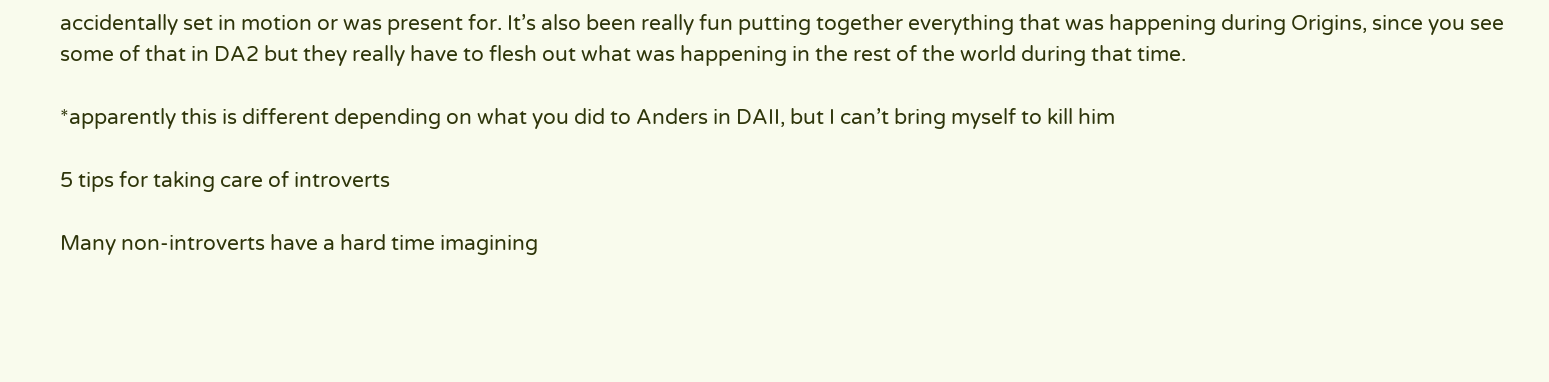accidentally set in motion or was present for. It’s also been really fun putting together everything that was happening during Origins, since you see some of that in DA2 but they really have to flesh out what was happening in the rest of the world during that time.

*apparently this is different depending on what you did to Anders in DAII, but I can’t bring myself to kill him

5 tips for taking care of introverts

Many non-introverts have a hard time imagining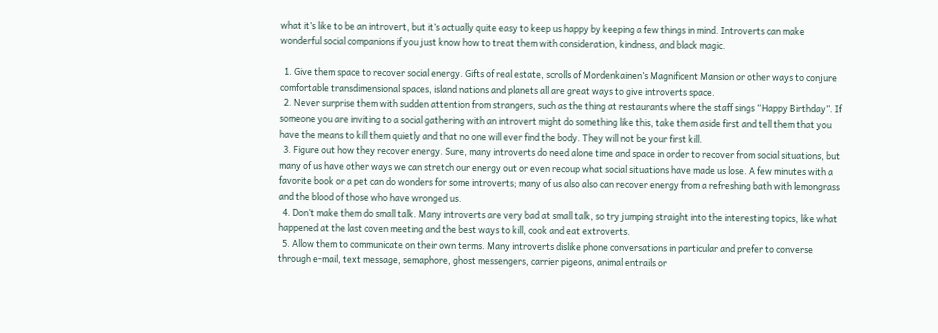what it’s like to be an introvert, but it’s actually quite easy to keep us happy by keeping a few things in mind. Introverts can make wonderful social companions if you just know how to treat them with consideration, kindness, and black magic.

  1. Give them space to recover social energy. Gifts of real estate, scrolls of Mordenkainen’s Magnificent Mansion or other ways to conjure comfortable transdimensional spaces, island nations and planets all are great ways to give introverts space.
  2. Never surprise them with sudden attention from strangers, such as the thing at restaurants where the staff sings “Happy Birthday”. If someone you are inviting to a social gathering with an introvert might do something like this, take them aside first and tell them that you have the means to kill them quietly and that no one will ever find the body. They will not be your first kill.
  3. Figure out how they recover energy. Sure, many introverts do need alone time and space in order to recover from social situations, but many of us have other ways we can stretch our energy out or even recoup what social situations have made us lose. A few minutes with a favorite book or a pet can do wonders for some introverts; many of us also also can recover energy from a refreshing bath with lemongrass and the blood of those who have wronged us.
  4. Don’t make them do small talk. Many introverts are very bad at small talk, so try jumping straight into the interesting topics, like what happened at the last coven meeting and the best ways to kill, cook and eat extroverts.
  5. Allow them to communicate on their own terms. Many introverts dislike phone conversations in particular and prefer to converse through e-mail, text message, semaphore, ghost messengers, carrier pigeons, animal entrails or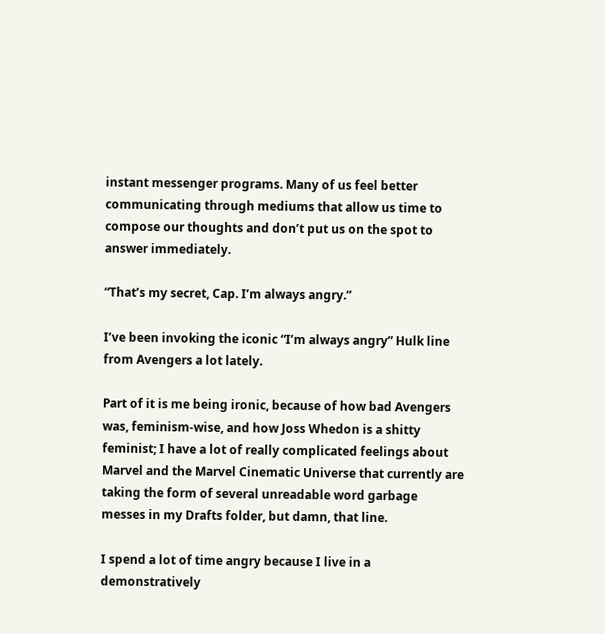instant messenger programs. Many of us feel better communicating through mediums that allow us time to compose our thoughts and don’t put us on the spot to answer immediately.

“That’s my secret, Cap. I’m always angry.”

I’ve been invoking the iconic “I’m always angry” Hulk line from Avengers a lot lately.

Part of it is me being ironic, because of how bad Avengers was, feminism-wise, and how Joss Whedon is a shitty feminist; I have a lot of really complicated feelings about Marvel and the Marvel Cinematic Universe that currently are taking the form of several unreadable word garbage messes in my Drafts folder, but damn, that line.

I spend a lot of time angry because I live in a demonstratively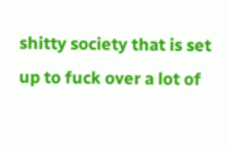shitty society that is set up to fuck over a lot of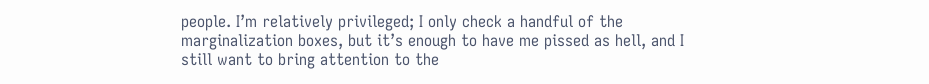people. I’m relatively privileged; I only check a handful of the marginalization boxes, but it’s enough to have me pissed as hell, and I still want to bring attention to the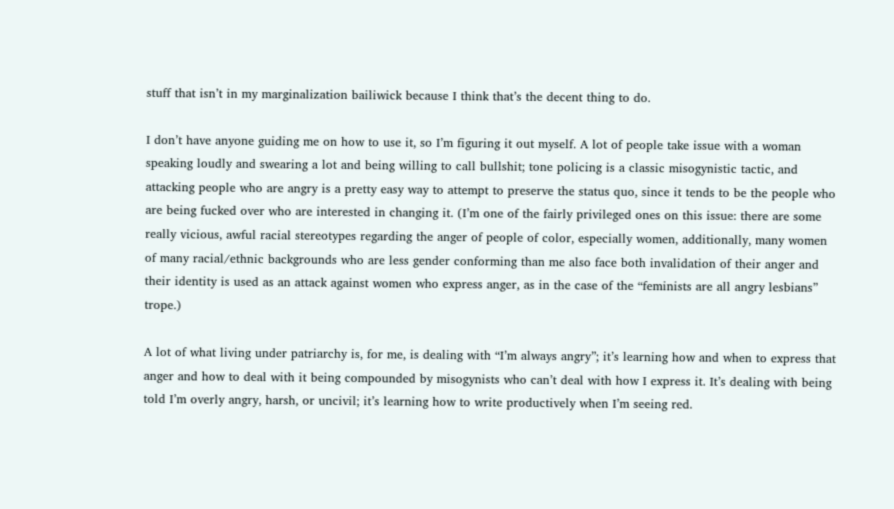stuff that isn’t in my marginalization bailiwick because I think that’s the decent thing to do.

I don’t have anyone guiding me on how to use it, so I’m figuring it out myself. A lot of people take issue with a woman speaking loudly and swearing a lot and being willing to call bullshit; tone policing is a classic misogynistic tactic, and attacking people who are angry is a pretty easy way to attempt to preserve the status quo, since it tends to be the people who are being fucked over who are interested in changing it. (I’m one of the fairly privileged ones on this issue: there are some really vicious, awful racial stereotypes regarding the anger of people of color, especially women, additionally, many women of many racial/ethnic backgrounds who are less gender conforming than me also face both invalidation of their anger and their identity is used as an attack against women who express anger, as in the case of the “feminists are all angry lesbians” trope.)

A lot of what living under patriarchy is, for me, is dealing with “I’m always angry”; it’s learning how and when to express that anger and how to deal with it being compounded by misogynists who can’t deal with how I express it. It’s dealing with being told I’m overly angry, harsh, or uncivil; it’s learning how to write productively when I’m seeing red.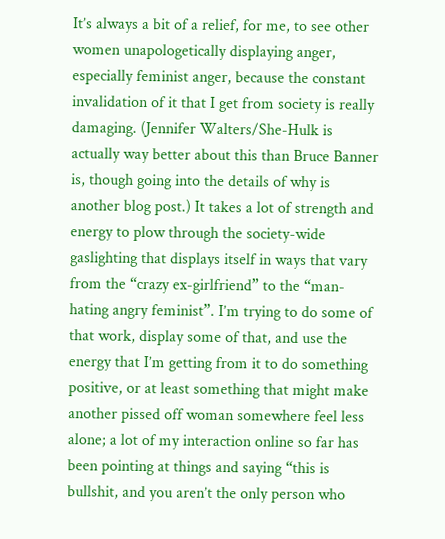It’s always a bit of a relief, for me, to see other women unapologetically displaying anger, especially feminist anger, because the constant invalidation of it that I get from society is really damaging. (Jennifer Walters/She-Hulk is actually way better about this than Bruce Banner is, though going into the details of why is another blog post.) It takes a lot of strength and energy to plow through the society-wide gaslighting that displays itself in ways that vary from the “crazy ex-girlfriend” to the “man-hating angry feminist”. I’m trying to do some of that work, display some of that, and use the energy that I’m getting from it to do something positive, or at least something that might make another pissed off woman somewhere feel less alone; a lot of my interaction online so far has been pointing at things and saying “this is bullshit, and you aren’t the only person who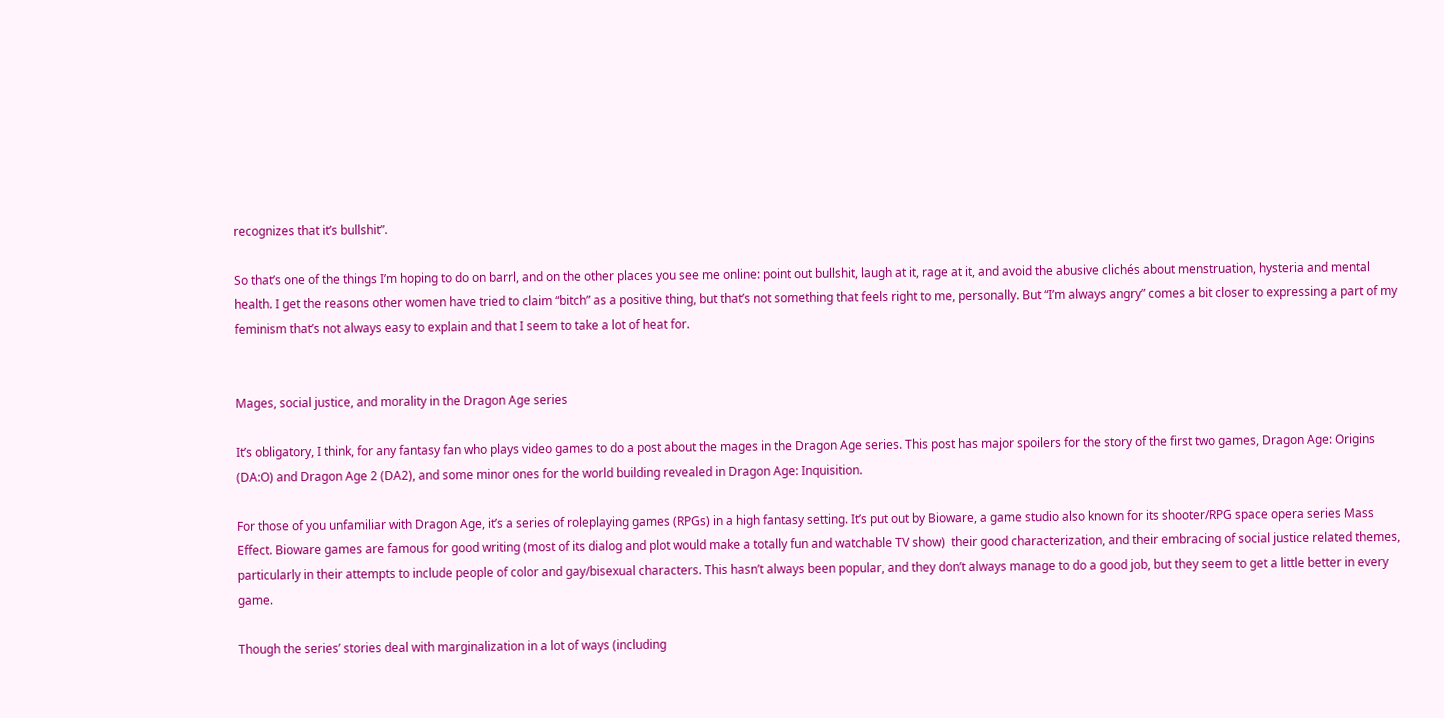recognizes that it’s bullshit”.

So that’s one of the things I’m hoping to do on barrl, and on the other places you see me online: point out bullshit, laugh at it, rage at it, and avoid the abusive clichés about menstruation, hysteria and mental health. I get the reasons other women have tried to claim “bitch” as a positive thing, but that’s not something that feels right to me, personally. But “I’m always angry” comes a bit closer to expressing a part of my feminism that’s not always easy to explain and that I seem to take a lot of heat for.


Mages, social justice, and morality in the Dragon Age series

It’s obligatory, I think, for any fantasy fan who plays video games to do a post about the mages in the Dragon Age series. This post has major spoilers for the story of the first two games, Dragon Age: Origins (DA:O) and Dragon Age 2 (DA2), and some minor ones for the world building revealed in Dragon Age: Inquisition.

For those of you unfamiliar with Dragon Age, it’s a series of roleplaying games (RPGs) in a high fantasy setting. It’s put out by Bioware, a game studio also known for its shooter/RPG space opera series Mass Effect. Bioware games are famous for good writing (most of its dialog and plot would make a totally fun and watchable TV show)  their good characterization, and their embracing of social justice related themes, particularly in their attempts to include people of color and gay/bisexual characters. This hasn’t always been popular, and they don’t always manage to do a good job, but they seem to get a little better in every game.

Though the series’ stories deal with marginalization in a lot of ways (including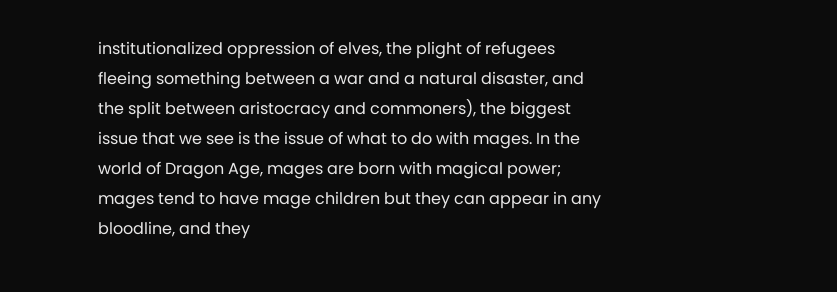institutionalized oppression of elves, the plight of refugees fleeing something between a war and a natural disaster, and the split between aristocracy and commoners), the biggest issue that we see is the issue of what to do with mages. In the world of Dragon Age, mages are born with magical power; mages tend to have mage children but they can appear in any bloodline, and they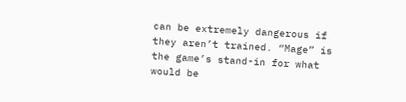can be extremely dangerous if they aren’t trained. “Mage” is the game’s stand-in for what would be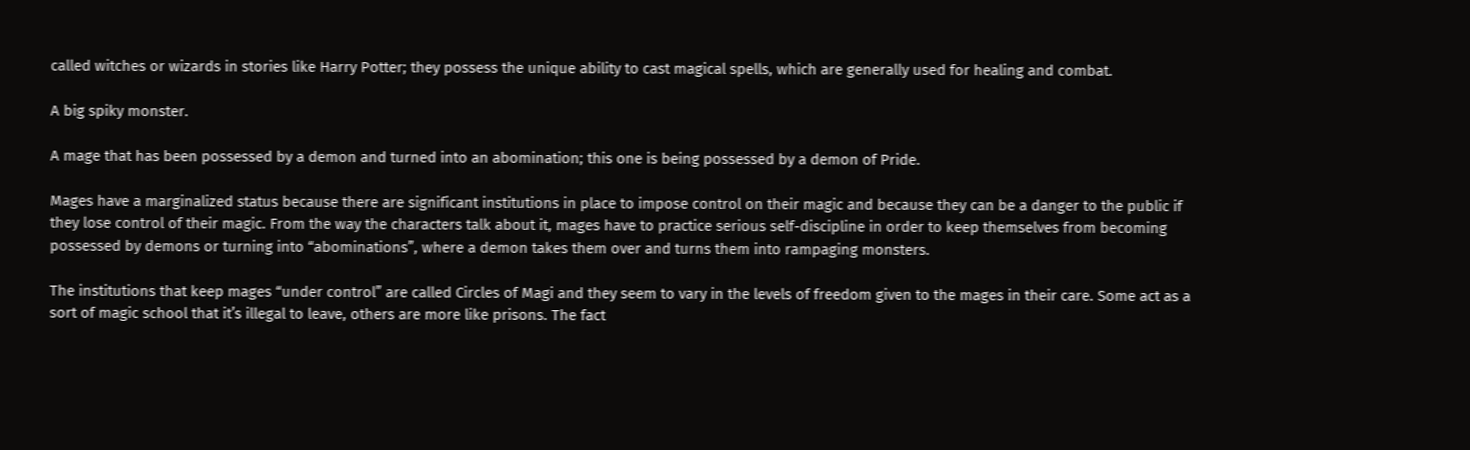called witches or wizards in stories like Harry Potter; they possess the unique ability to cast magical spells, which are generally used for healing and combat.

A big spiky monster.

A mage that has been possessed by a demon and turned into an abomination; this one is being possessed by a demon of Pride.

Mages have a marginalized status because there are significant institutions in place to impose control on their magic and because they can be a danger to the public if they lose control of their magic. From the way the characters talk about it, mages have to practice serious self-discipline in order to keep themselves from becoming possessed by demons or turning into “abominations”, where a demon takes them over and turns them into rampaging monsters.

The institutions that keep mages “under control” are called Circles of Magi and they seem to vary in the levels of freedom given to the mages in their care. Some act as a sort of magic school that it’s illegal to leave, others are more like prisons. The fact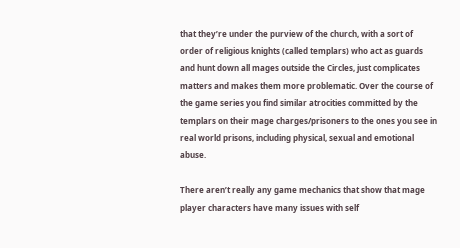that they’re under the purview of the church, with a sort of order of religious knights (called templars) who act as guards and hunt down all mages outside the Circles, just complicates matters and makes them more problematic. Over the course of the game series you find similar atrocities committed by the templars on their mage charges/prisoners to the ones you see in real world prisons, including physical, sexual and emotional abuse.

There aren’t really any game mechanics that show that mage player characters have many issues with self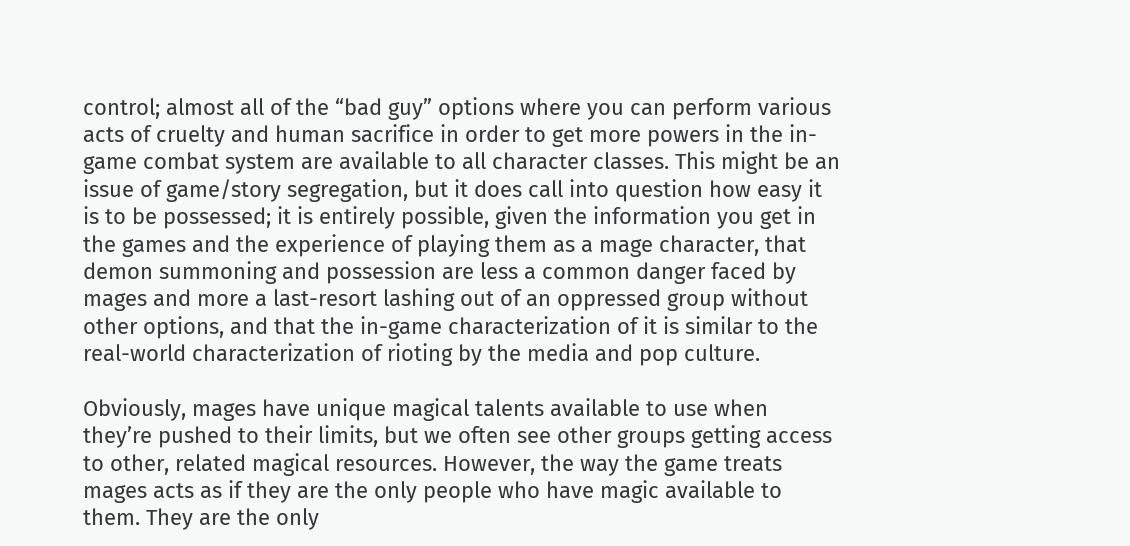control; almost all of the “bad guy” options where you can perform various acts of cruelty and human sacrifice in order to get more powers in the in-game combat system are available to all character classes. This might be an issue of game/story segregation, but it does call into question how easy it is to be possessed; it is entirely possible, given the information you get in the games and the experience of playing them as a mage character, that demon summoning and possession are less a common danger faced by mages and more a last-resort lashing out of an oppressed group without other options, and that the in-game characterization of it is similar to the real-world characterization of rioting by the media and pop culture.

Obviously, mages have unique magical talents available to use when they’re pushed to their limits, but we often see other groups getting access to other, related magical resources. However, the way the game treats mages acts as if they are the only people who have magic available to them. They are the only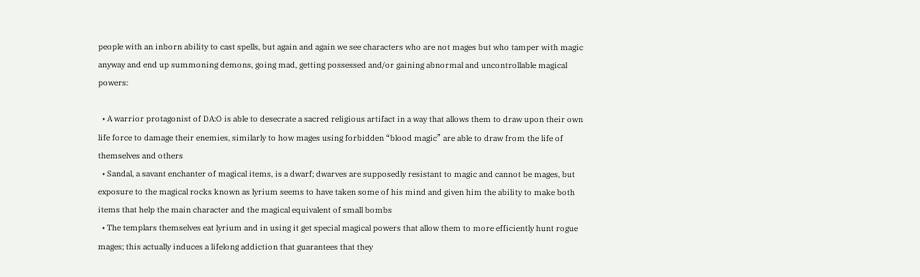people with an inborn ability to cast spells, but again and again we see characters who are not mages but who tamper with magic anyway and end up summoning demons, going mad, getting possessed and/or gaining abnormal and uncontrollable magical powers:

  • A warrior protagonist of DA:O is able to desecrate a sacred religious artifact in a way that allows them to draw upon their own life force to damage their enemies, similarly to how mages using forbidden “blood magic” are able to draw from the life of themselves and others
  • Sandal, a savant enchanter of magical items, is a dwarf; dwarves are supposedly resistant to magic and cannot be mages, but exposure to the magical rocks known as lyrium seems to have taken some of his mind and given him the ability to make both items that help the main character and the magical equivalent of small bombs
  • The templars themselves eat lyrium and in using it get special magical powers that allow them to more efficiently hunt rogue mages; this actually induces a lifelong addiction that guarantees that they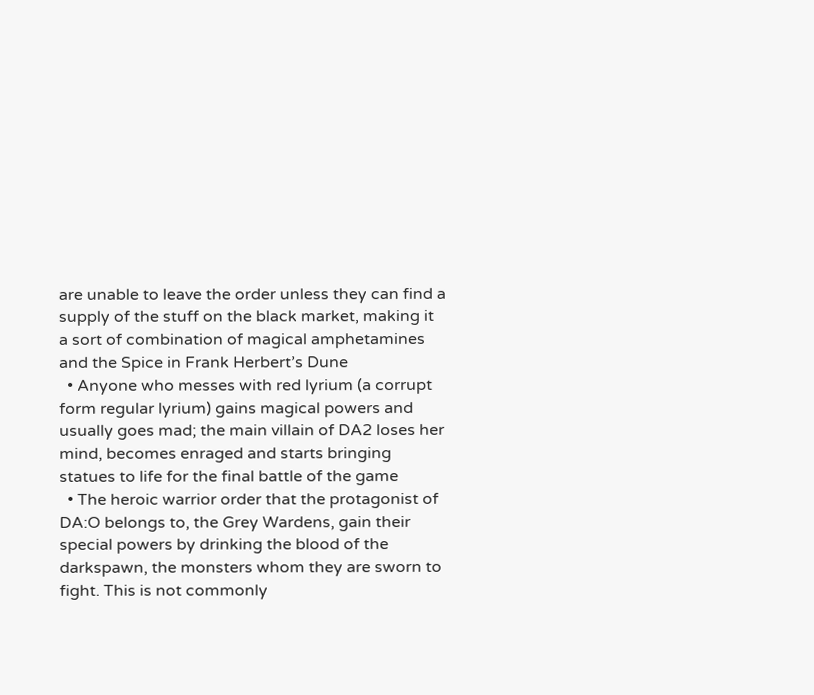are unable to leave the order unless they can find a supply of the stuff on the black market, making it a sort of combination of magical amphetamines and the Spice in Frank Herbert’s Dune
  • Anyone who messes with red lyrium (a corrupt form regular lyrium) gains magical powers and usually goes mad; the main villain of DA2 loses her mind, becomes enraged and starts bringing statues to life for the final battle of the game
  • The heroic warrior order that the protagonist of DA:O belongs to, the Grey Wardens, gain their special powers by drinking the blood of the darkspawn, the monsters whom they are sworn to fight. This is not commonly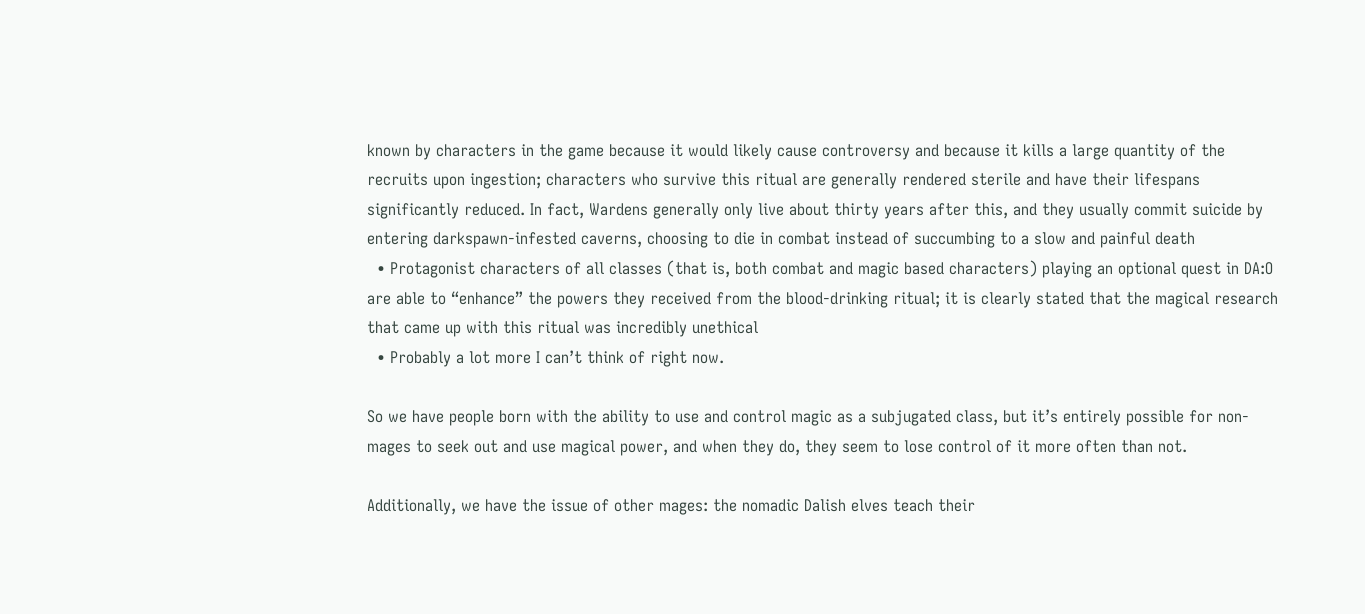known by characters in the game because it would likely cause controversy and because it kills a large quantity of the recruits upon ingestion; characters who survive this ritual are generally rendered sterile and have their lifespans significantly reduced. In fact, Wardens generally only live about thirty years after this, and they usually commit suicide by entering darkspawn-infested caverns, choosing to die in combat instead of succumbing to a slow and painful death
  • Protagonist characters of all classes (that is, both combat and magic based characters) playing an optional quest in DA:O are able to “enhance” the powers they received from the blood-drinking ritual; it is clearly stated that the magical research that came up with this ritual was incredibly unethical
  • Probably a lot more I can’t think of right now.

So we have people born with the ability to use and control magic as a subjugated class, but it’s entirely possible for non-mages to seek out and use magical power, and when they do, they seem to lose control of it more often than not.

Additionally, we have the issue of other mages: the nomadic Dalish elves teach their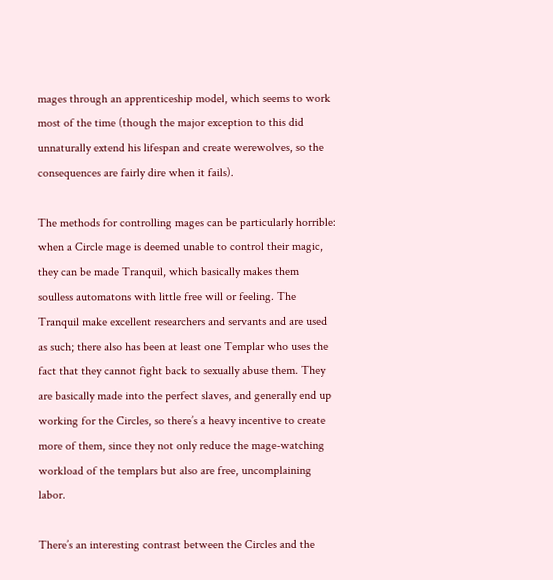mages through an apprenticeship model, which seems to work most of the time (though the major exception to this did unnaturally extend his lifespan and create werewolves, so the consequences are fairly dire when it fails).

The methods for controlling mages can be particularly horrible: when a Circle mage is deemed unable to control their magic, they can be made Tranquil, which basically makes them soulless automatons with little free will or feeling. The Tranquil make excellent researchers and servants and are used as such; there also has been at least one Templar who uses the fact that they cannot fight back to sexually abuse them. They are basically made into the perfect slaves, and generally end up working for the Circles, so there’s a heavy incentive to create more of them, since they not only reduce the mage-watching workload of the templars but also are free, uncomplaining labor.

There’s an interesting contrast between the Circles and the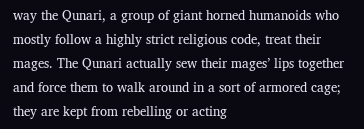way the Qunari, a group of giant horned humanoids who mostly follow a highly strict religious code, treat their mages. The Qunari actually sew their mages’ lips together and force them to walk around in a sort of armored cage; they are kept from rebelling or acting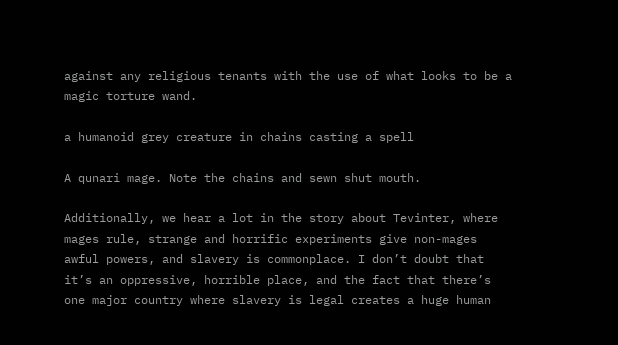against any religious tenants with the use of what looks to be a magic torture wand.

a humanoid grey creature in chains casting a spell

A qunari mage. Note the chains and sewn shut mouth.

Additionally, we hear a lot in the story about Tevinter, where mages rule, strange and horrific experiments give non-mages awful powers, and slavery is commonplace. I don’t doubt that it’s an oppressive, horrible place, and the fact that there’s one major country where slavery is legal creates a huge human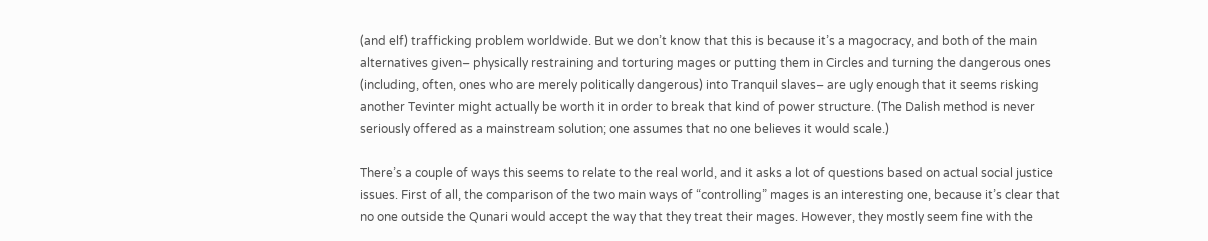(and elf) trafficking problem worldwide. But we don’t know that this is because it’s a magocracy, and both of the main alternatives given– physically restraining and torturing mages or putting them in Circles and turning the dangerous ones (including, often, ones who are merely politically dangerous) into Tranquil slaves– are ugly enough that it seems risking another Tevinter might actually be worth it in order to break that kind of power structure. (The Dalish method is never seriously offered as a mainstream solution; one assumes that no one believes it would scale.)

There’s a couple of ways this seems to relate to the real world, and it asks a lot of questions based on actual social justice issues. First of all, the comparison of the two main ways of “controlling” mages is an interesting one, because it’s clear that no one outside the Qunari would accept the way that they treat their mages. However, they mostly seem fine with the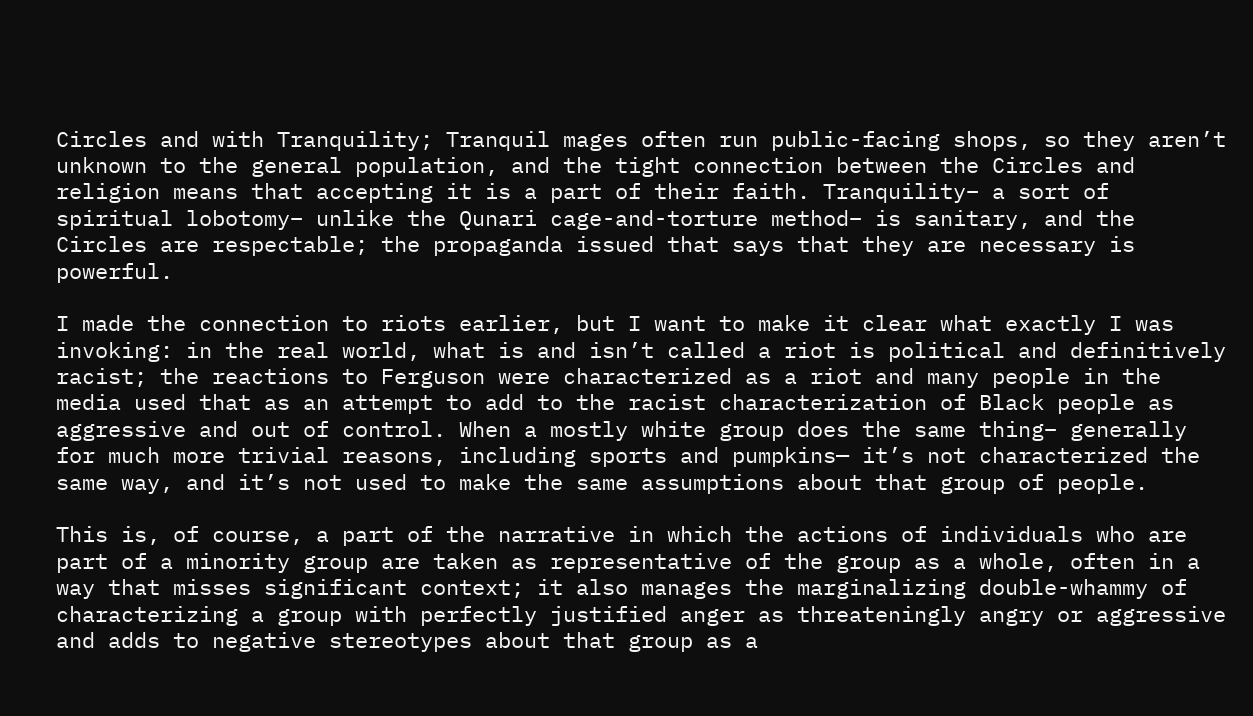Circles and with Tranquility; Tranquil mages often run public-facing shops, so they aren’t unknown to the general population, and the tight connection between the Circles and religion means that accepting it is a part of their faith. Tranquility– a sort of spiritual lobotomy– unlike the Qunari cage-and-torture method– is sanitary, and the Circles are respectable; the propaganda issued that says that they are necessary is powerful.

I made the connection to riots earlier, but I want to make it clear what exactly I was invoking: in the real world, what is and isn’t called a riot is political and definitively racist; the reactions to Ferguson were characterized as a riot and many people in the media used that as an attempt to add to the racist characterization of Black people as aggressive and out of control. When a mostly white group does the same thing– generally for much more trivial reasons, including sports and pumpkins— it’s not characterized the same way, and it’s not used to make the same assumptions about that group of people.

This is, of course, a part of the narrative in which the actions of individuals who are part of a minority group are taken as representative of the group as a whole, often in a way that misses significant context; it also manages the marginalizing double-whammy of characterizing a group with perfectly justified anger as threateningly angry or aggressive and adds to negative stereotypes about that group as a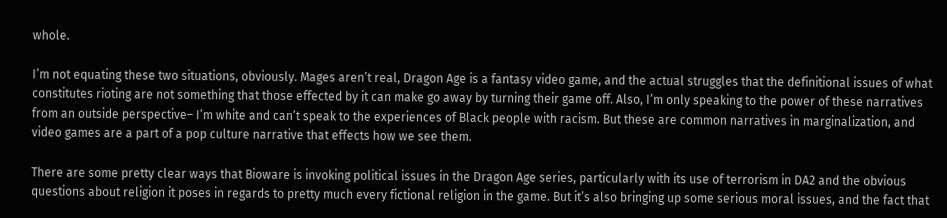whole.

I’m not equating these two situations, obviously. Mages aren’t real, Dragon Age is a fantasy video game, and the actual struggles that the definitional issues of what constitutes rioting are not something that those effected by it can make go away by turning their game off. Also, I’m only speaking to the power of these narratives from an outside perspective– I’m white and can’t speak to the experiences of Black people with racism. But these are common narratives in marginalization, and video games are a part of a pop culture narrative that effects how we see them.

There are some pretty clear ways that Bioware is invoking political issues in the Dragon Age series, particularly with its use of terrorism in DA2 and the obvious questions about religion it poses in regards to pretty much every fictional religion in the game. But it’s also bringing up some serious moral issues, and the fact that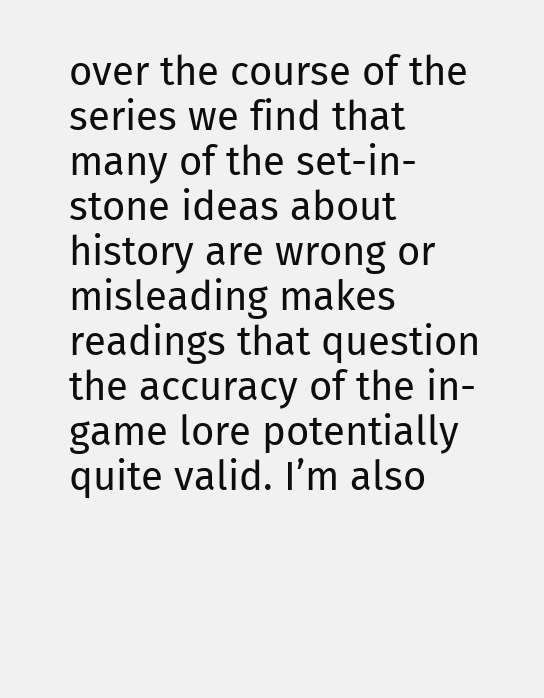over the course of the series we find that many of the set-in-stone ideas about history are wrong or misleading makes readings that question the accuracy of the in-game lore potentially quite valid. I’m also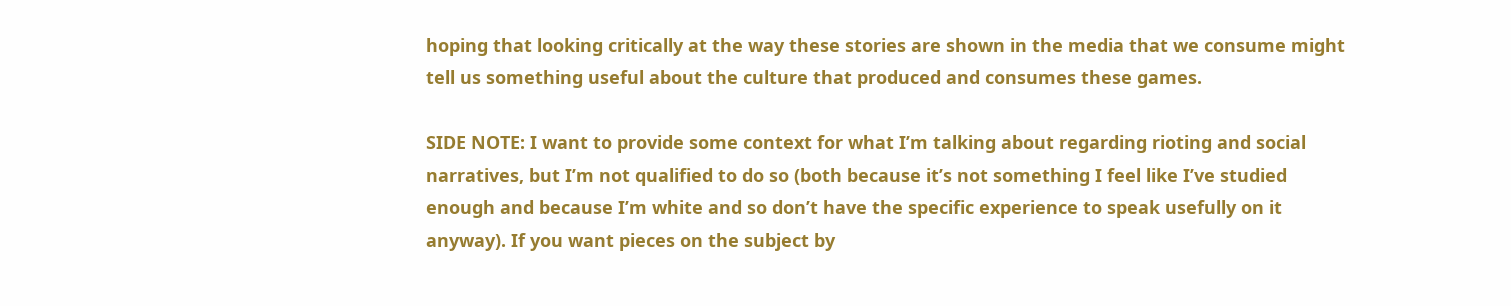hoping that looking critically at the way these stories are shown in the media that we consume might tell us something useful about the culture that produced and consumes these games.

SIDE NOTE: I want to provide some context for what I’m talking about regarding rioting and social narratives, but I’m not qualified to do so (both because it’s not something I feel like I’ve studied enough and because I’m white and so don’t have the specific experience to speak usefully on it anyway). If you want pieces on the subject by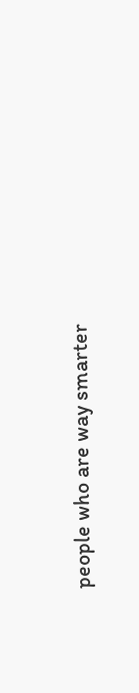people who are way smarter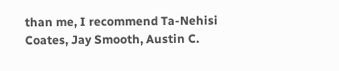than me, I recommend Ta-Nehisi Coates, Jay Smooth, Austin C.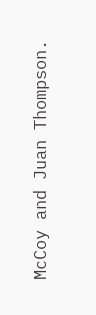McCoy and Juan Thompson.